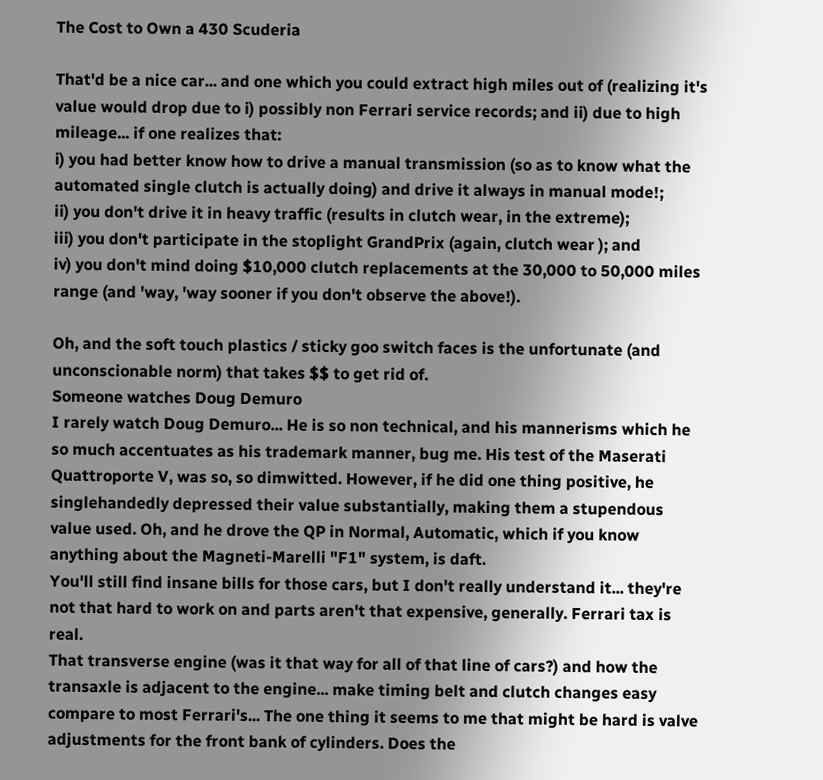The Cost to Own a 430 Scuderia

That'd be a nice car... and one which you could extract high miles out of (realizing it's value would drop due to i) possibly non Ferrari service records; and ii) due to high mileage... if one realizes that:
i) you had better know how to drive a manual transmission (so as to know what the automated single clutch is actually doing) and drive it always in manual mode!;
ii) you don't drive it in heavy traffic (results in clutch wear, in the extreme);
iii) you don't participate in the stoplight GrandPrix (again, clutch wear ); and
iv) you don't mind doing $10,000 clutch replacements at the 30,000 to 50,000 miles range (and 'way, 'way sooner if you don't observe the above!).

Oh, and the soft touch plastics / sticky goo switch faces is the unfortunate (and unconscionable norm) that takes $$ to get rid of.
Someone watches Doug Demuro
I rarely watch Doug Demuro... He is so non technical, and his mannerisms which he so much accentuates as his trademark manner, bug me. His test of the Maserati Quattroporte V, was so, so dimwitted. However, if he did one thing positive, he singlehandedly depressed their value substantially, making them a stupendous value used. Oh, and he drove the QP in Normal, Automatic, which if you know anything about the Magneti-Marelli "F1" system, is daft.
You'll still find insane bills for those cars, but I don't really understand it... they're not that hard to work on and parts aren't that expensive, generally. Ferrari tax is real.
That transverse engine (was it that way for all of that line of cars?) and how the transaxle is adjacent to the engine... make timing belt and clutch changes easy compare to most Ferrari's... The one thing it seems to me that might be hard is valve adjustments for the front bank of cylinders. Does the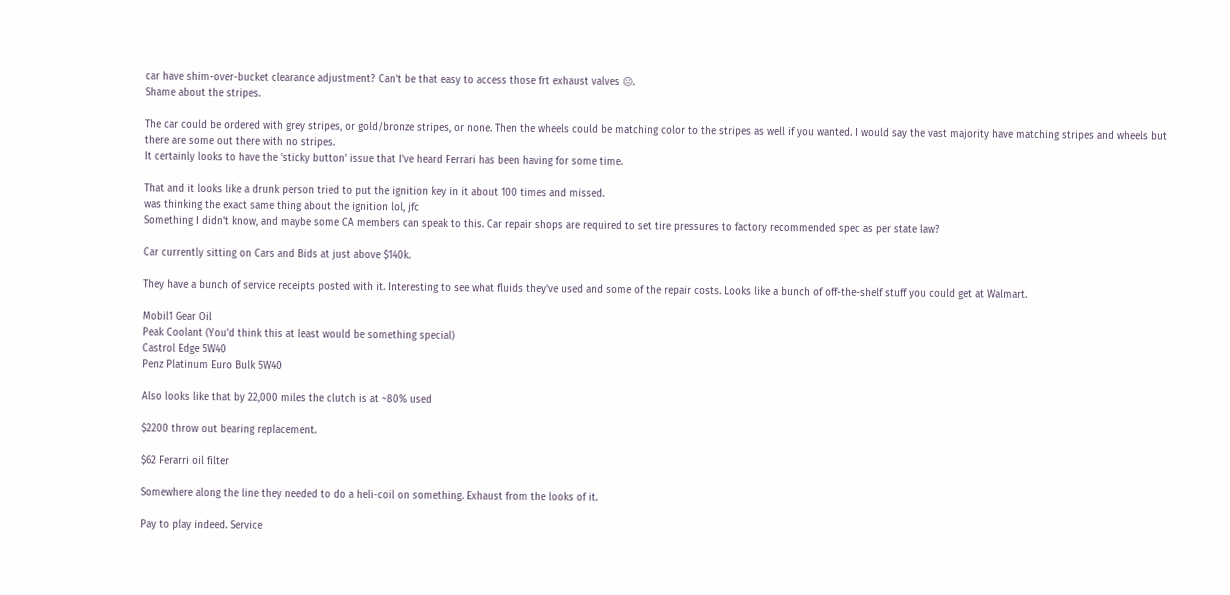car have shim-over-bucket clearance adjustment? Can't be that easy to access those frt exhaust valves 😐.
Shame about the stripes.

The car could be ordered with grey stripes, or gold/bronze stripes, or none. Then the wheels could be matching color to the stripes as well if you wanted. I would say the vast majority have matching stripes and wheels but there are some out there with no stripes.
It certainly looks to have the 'sticky button' issue that I've heard Ferrari has been having for some time.

That and it looks like a drunk person tried to put the ignition key in it about 100 times and missed.
was thinking the exact same thing about the ignition lol, jfc
Something I didn't know, and maybe some CA members can speak to this. Car repair shops are required to set tire pressures to factory recommended spec as per state law?

Car currently sitting on Cars and Bids at just above $140k.

They have a bunch of service receipts posted with it. Interesting to see what fluids they've used and some of the repair costs. Looks like a bunch of off-the-shelf stuff you could get at Walmart.

Mobil1 Gear Oil
Peak Coolant (You'd think this at least would be something special)
Castrol Edge 5W40
Penz Platinum Euro Bulk 5W40

Also looks like that by 22,000 miles the clutch is at ~80% used

$2200 throw out bearing replacement.

$62 Ferarri oil filter

Somewhere along the line they needed to do a heli-coil on something. Exhaust from the looks of it.

Pay to play indeed. Service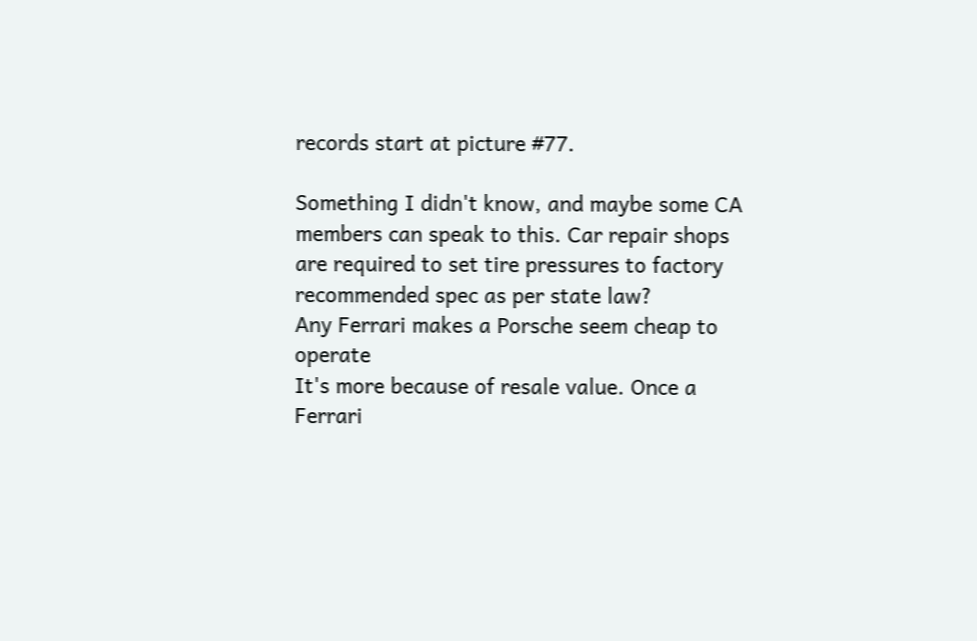records start at picture #77.

Something I didn't know, and maybe some CA members can speak to this. Car repair shops are required to set tire pressures to factory recommended spec as per state law?
Any Ferrari makes a Porsche seem cheap to operate
It's more because of resale value. Once a Ferrari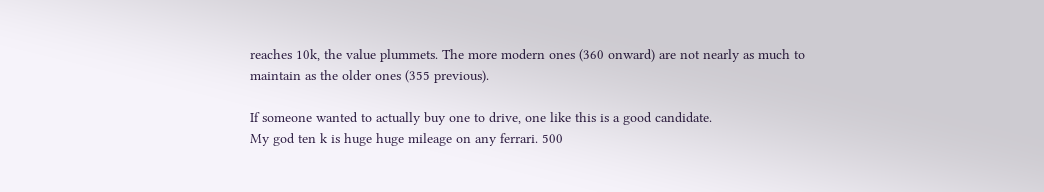reaches 10k, the value plummets. The more modern ones (360 onward) are not nearly as much to maintain as the older ones (355 previous).

If someone wanted to actually buy one to drive, one like this is a good candidate.
My god ten k is huge huge mileage on any ferrari. 500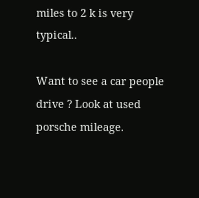miles to 2 k is very typical..

Want to see a car people drive ? Look at used porsche mileage.